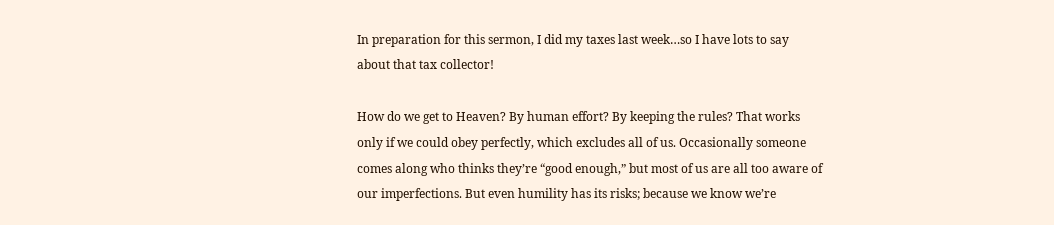In preparation for this sermon, I did my taxes last week…so I have lots to say about that tax collector!

How do we get to Heaven? By human effort? By keeping the rules? That works only if we could obey perfectly, which excludes all of us. Occasionally someone comes along who thinks they’re “good enough,” but most of us are all too aware of our imperfections. But even humility has its risks; because we know we’re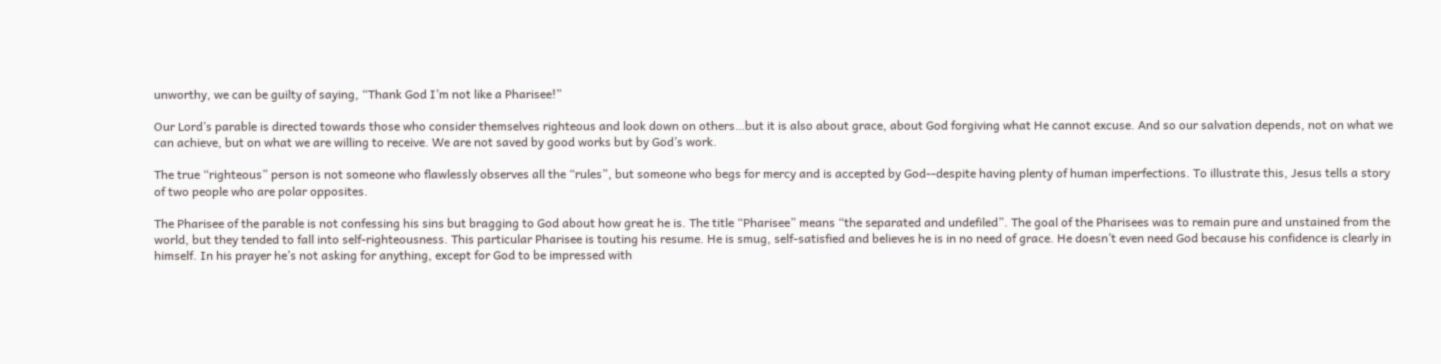unworthy, we can be guilty of saying, “Thank God I’m not like a Pharisee!”

Our Lord’s parable is directed towards those who consider themselves righteous and look down on others…but it is also about grace, about God forgiving what He cannot excuse. And so our salvation depends, not on what we can achieve, but on what we are willing to receive. We are not saved by good works but by God’s work.

The true “righteous” person is not someone who flawlessly observes all the “rules”, but someone who begs for mercy and is accepted by God--despite having plenty of human imperfections. To illustrate this, Jesus tells a story of two people who are polar opposites.

The Pharisee of the parable is not confessing his sins but bragging to God about how great he is. The title “Pharisee” means “the separated and undefiled”. The goal of the Pharisees was to remain pure and unstained from the world, but they tended to fall into self-righteousness. This particular Pharisee is touting his resume. He is smug, self-satisfied and believes he is in no need of grace. He doesn’t even need God because his confidence is clearly in himself. In his prayer he’s not asking for anything, except for God to be impressed with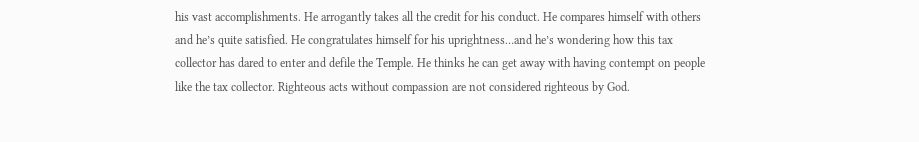his vast accomplishments. He arrogantly takes all the credit for his conduct. He compares himself with others and he’s quite satisfied. He congratulates himself for his uprightness…and he’s wondering how this tax collector has dared to enter and defile the Temple. He thinks he can get away with having contempt on people like the tax collector. Righteous acts without compassion are not considered righteous by God.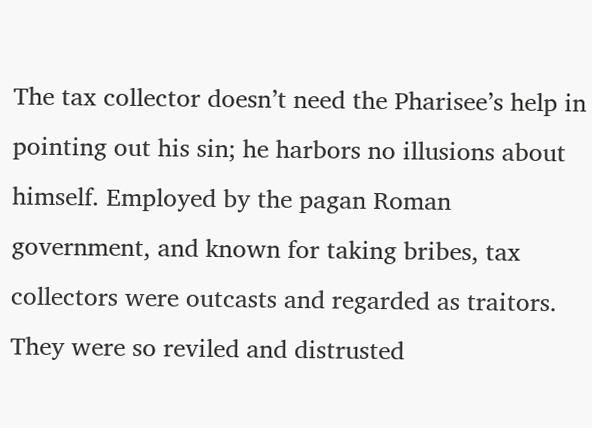The tax collector doesn’t need the Pharisee’s help in pointing out his sin; he harbors no illusions about himself. Employed by the pagan Roman government, and known for taking bribes, tax collectors were outcasts and regarded as traitors. They were so reviled and distrusted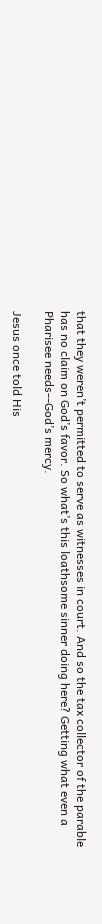that they weren’t permitted to serve as witnesses in court. And so the tax collector of the parable has no claim on God’s favor. So what’s this loathsome sinner doing here? Getting what even a Pharisee needs--God’s mercy.

Jesus once told His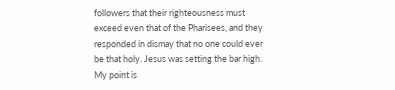followers that their righteousness must exceed even that of the Pharisees, and they responded in dismay that no one could ever be that holy. Jesus was setting the bar high. My point is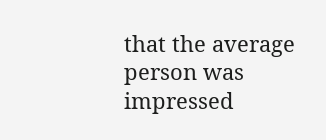that the average person was impressed